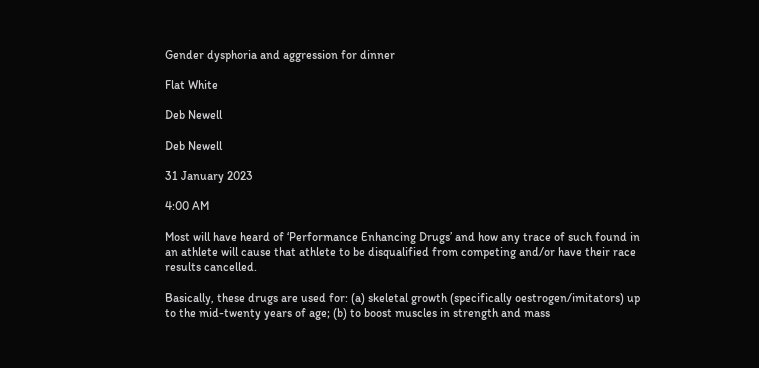Gender dysphoria and aggression for dinner

Flat White

Deb Newell

Deb Newell

31 January 2023

4:00 AM

Most will have heard of ‘Performance Enhancing Drugs’ and how any trace of such found in an athlete will cause that athlete to be disqualified from competing and/or have their race results cancelled.

Basically, these drugs are used for: (a) skeletal growth (specifically oestrogen/imitators) up to the mid-twenty years of age; (b) to boost muscles in strength and mass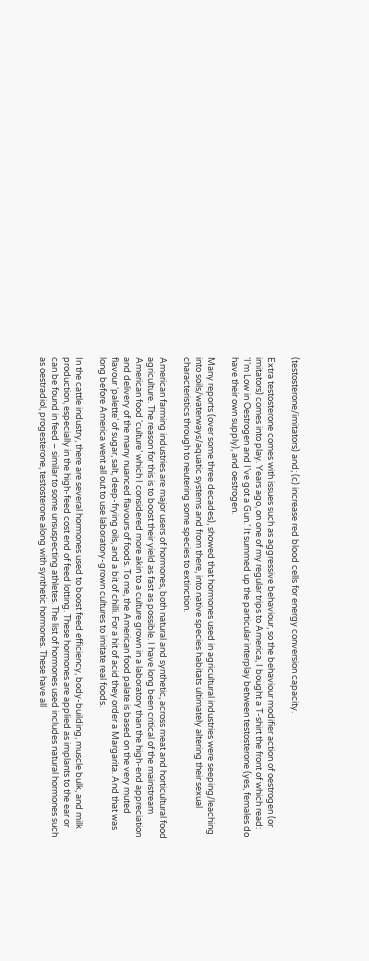(testosterone/imitators) and; (c) increase red blood cells for energy conversion capacity.

Extra testosterone comes with issues such as aggressive behaviour, so the behaviour modifier action of oestrogen (or imitators) comes into play. Years ago, on one of my regular trips to America, I bought a T-shirt the front of which read: ‘I’m Low in Oestrogen and I’ve got a Gun.’ It summed up the particular interplay between testosterone (yes, females do have their own supply), and oestrogen.

Many reports (over some three decades), showed that hormones used in agricultural industries were seeping/leaching into soils/waterways/aquatic systems and from there, into native species habitats ultimately altering their sexual characteristics through to neutering some species to extinction.

American farming industries are major users of hormones, both natural and synthetic, across meat and horticultural food agriculture. The reason for this is to boost their yield as fast as possible. I have long been critical of the mainstream American food ‘culture’ which I considered more akin to a culture grown in a laboratory than the high-end appreciation and delivery of the many nuanced flavours of foods. To me, the American food palate is based on the very muted flavour ‘palette’ of sugar, salt, deep-frying oils, and a bit of chilli. For a hit of acid they order a Margarita. And that was long before America went all out to use laboratory-grown cultures to imitate real foods.

In the cattle industry, there are several hormones used to boost feed efficiency, body-building, muscle bulk, and milk production, especially in the high-feed cost end of feed lotting. These hormones are applied as implants to the ear or can be found in feed – similar to some unsuspecting athletes. The list of hormones used includes natural hormones such as oestradiol, progesterone, testosterone along with synthetic hormones. These have all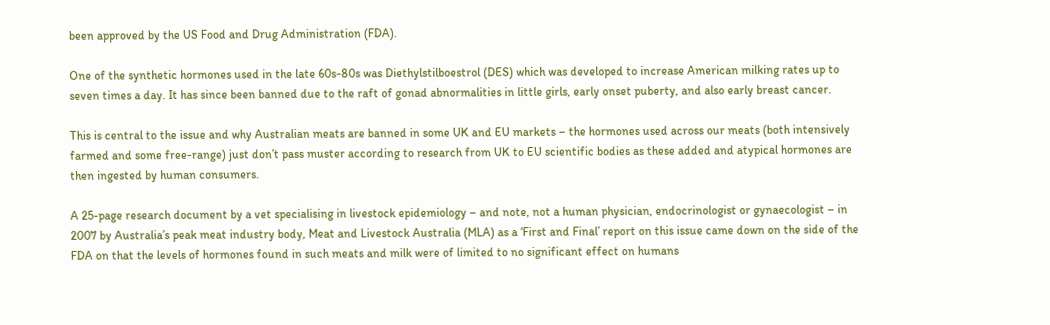been approved by the US Food and Drug Administration (FDA).

One of the synthetic hormones used in the late 60s-80s was Diethylstilboestrol (DES) which was developed to increase American milking rates up to seven times a day. It has since been banned due to the raft of gonad abnormalities in little girls, early onset puberty, and also early breast cancer.

This is central to the issue and why Australian meats are banned in some UK and EU markets – the hormones used across our meats (both intensively farmed and some free-range) just don’t pass muster according to research from UK to EU scientific bodies as these added and atypical hormones are then ingested by human consumers.

A 25-page research document by a vet specialising in livestock epidemiology – and note, not a human physician, endocrinologist or gynaecologist – in 2007 by Australia’s peak meat industry body, Meat and Livestock Australia (MLA) as a ‘First and Final’ report on this issue came down on the side of the FDA on that the levels of hormones found in such meats and milk were of limited to no significant effect on humans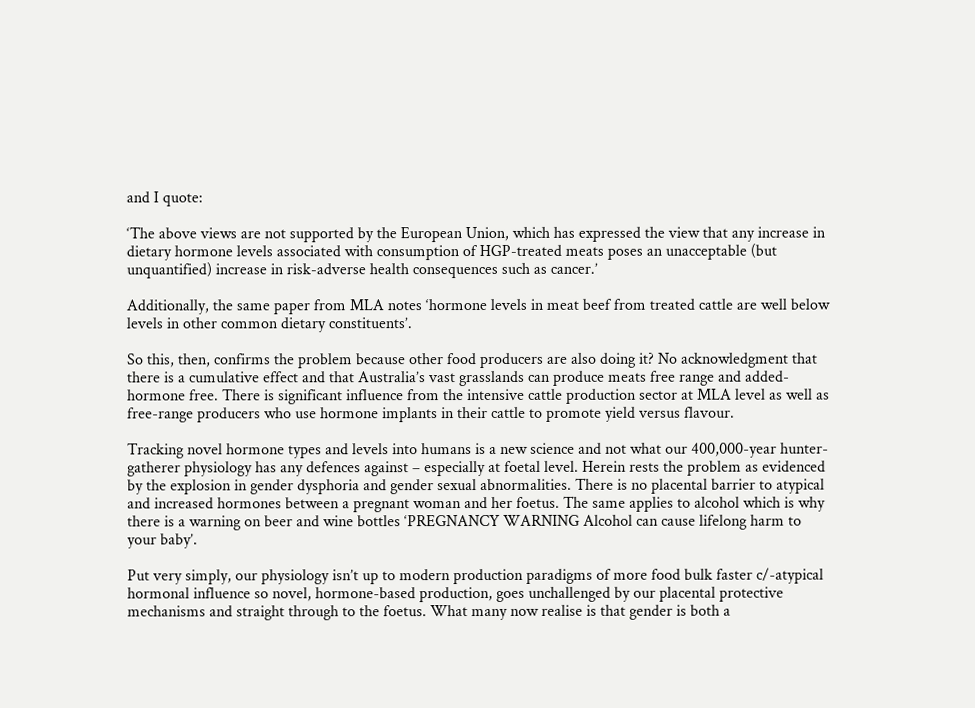and I quote:

‘The above views are not supported by the European Union, which has expressed the view that any increase in dietary hormone levels associated with consumption of HGP-treated meats poses an unacceptable (but unquantified) increase in risk-adverse health consequences such as cancer.’

Additionally, the same paper from MLA notes ‘hormone levels in meat beef from treated cattle are well below levels in other common dietary constituents’.

So this, then, confirms the problem because other food producers are also doing it? No acknowledgment that there is a cumulative effect and that Australia’s vast grasslands can produce meats free range and added-hormone free. There is significant influence from the intensive cattle production sector at MLA level as well as free-range producers who use hormone implants in their cattle to promote yield versus flavour.

Tracking novel hormone types and levels into humans is a new science and not what our 400,000-year hunter-gatherer physiology has any defences against – especially at foetal level. Herein rests the problem as evidenced by the explosion in gender dysphoria and gender sexual abnormalities. There is no placental barrier to atypical and increased hormones between a pregnant woman and her foetus. The same applies to alcohol which is why there is a warning on beer and wine bottles ‘PREGNANCY WARNING Alcohol can cause lifelong harm to your baby’.

Put very simply, our physiology isn’t up to modern production paradigms of more food bulk faster c/-atypical hormonal influence so novel, hormone-based production, goes unchallenged by our placental protective mechanisms and straight through to the foetus. What many now realise is that gender is both a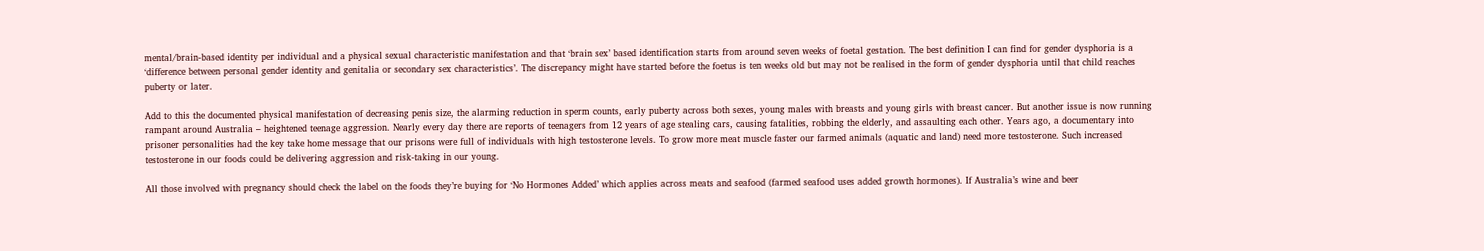mental/brain-based identity per individual and a physical sexual characteristic manifestation and that ‘brain sex’ based identification starts from around seven weeks of foetal gestation. The best definition I can find for gender dysphoria is a ‘difference between personal gender identity and genitalia or secondary sex characteristics’. The discrepancy might have started before the foetus is ten weeks old but may not be realised in the form of gender dysphoria until that child reaches puberty or later.

Add to this the documented physical manifestation of decreasing penis size, the alarming reduction in sperm counts, early puberty across both sexes, young males with breasts and young girls with breast cancer. But another issue is now running rampant around Australia – heightened teenage aggression. Nearly every day there are reports of teenagers from 12 years of age stealing cars, causing fatalities, robbing the elderly, and assaulting each other. Years ago, a documentary into prisoner personalities had the key take home message that our prisons were full of individuals with high testosterone levels. To grow more meat muscle faster our farmed animals (aquatic and land) need more testosterone. Such increased testosterone in our foods could be delivering aggression and risk-taking in our young.

All those involved with pregnancy should check the label on the foods they’re buying for ‘No Hormones Added’ which applies across meats and seafood (farmed seafood uses added growth hormones). If Australia’s wine and beer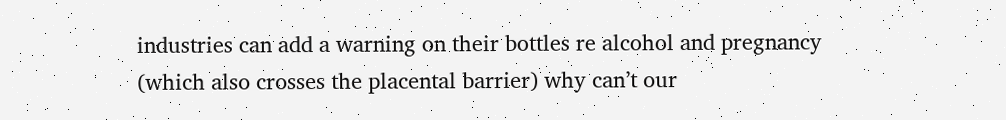industries can add a warning on their bottles re alcohol and pregnancy (which also crosses the placental barrier) why can’t our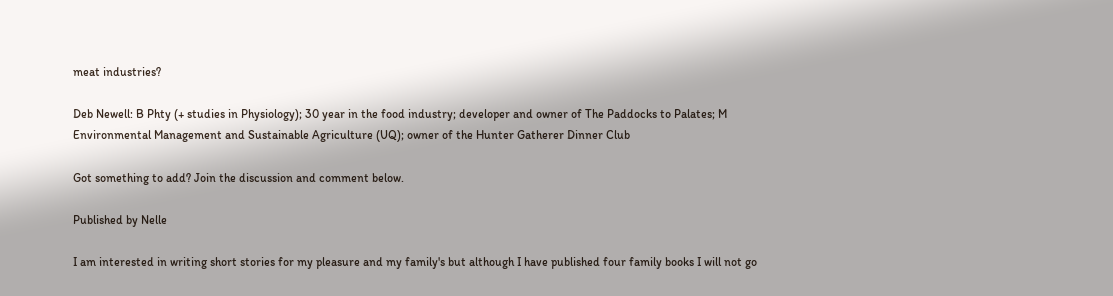meat industries?

Deb Newell: B Phty (+ studies in Physiology); 30 year in the food industry; developer and owner of The Paddocks to Palates; M Environmental Management and Sustainable Agriculture (UQ); owner of the Hunter Gatherer Dinner Club

Got something to add? Join the discussion and comment below.

Published by Nelle

I am interested in writing short stories for my pleasure and my family's but although I have published four family books I will not go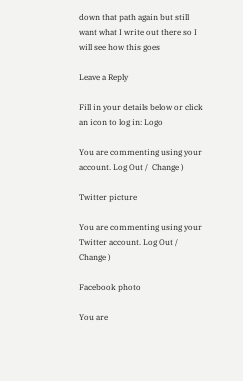down that path again but still want what I write out there so I will see how this goes

Leave a Reply

Fill in your details below or click an icon to log in: Logo

You are commenting using your account. Log Out /  Change )

Twitter picture

You are commenting using your Twitter account. Log Out /  Change )

Facebook photo

You are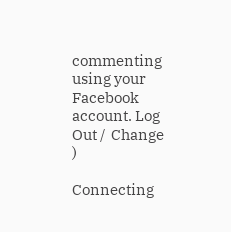commenting using your Facebook account. Log Out /  Change )

Connecting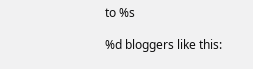to %s

%d bloggers like this: